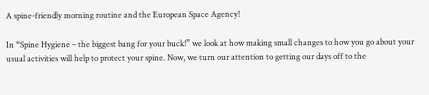A spine-friendly morning routine and the European Space Agency!

In “Spine Hygiene – the biggest bang for your buck!” we look at how making small changes to how you go about your usual activities will help to protect your spine. Now, we turn our attention to getting our days off to the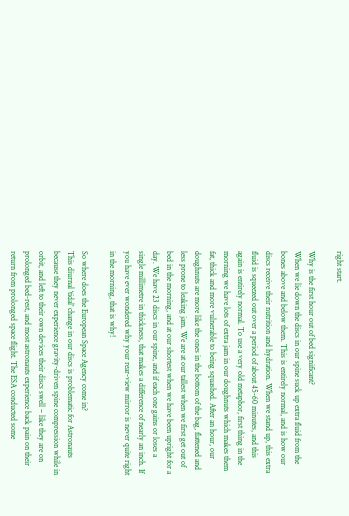right start.

Why is the first hour out of bed significant?
When we lie down the discs in our spine suck up extra fluid from the bones above and below them. This is entirely normal, and is how our discs receive their nutrition and hydration. When we stand up, this extra fluid is squeezed out over a period of about 45-60 minutes, and this again is entirely normal. To use a very old metaphor, first thing in the morning we have lots of extra jam in our doughnuts which makes them fat, thick and more vulnerable to being squashed. After an hour, our doughnuts are more like the ones in the bottom of the bag, flattened and less prone to leaking jam. We are at our tallest when we first get out of bed in the morning, and at our shortest when we have been upright for a day. We have 23 discs in our spine, and if each one gains or loses a single millimetre in thickness, that makes a difference of nearly an inch. If you have ever wondered why your rear-view mirror is never quite right in the morning, that is why!

So where does the European Space Agency come in?
This diurnal ‘tidal’ change in our discs is problematic for Astronauts because they never experience gravity-driven spine compression while in orbit, and left to their own devices their discs swell – like they are on prolonged bed-rest, and most astronauts experience back pain on their return from prolonged space flight. The ESA conducted some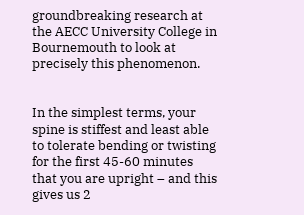groundbreaking research at the AECC University College in Bournemouth to look at precisely this phenomenon.


In the simplest terms, your spine is stiffest and least able to tolerate bending or twisting for the first 45-60 minutes that you are upright – and this gives us 2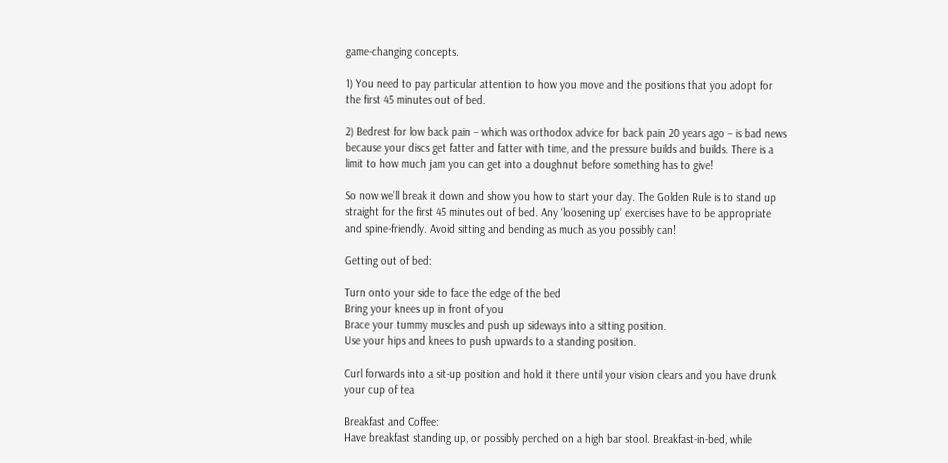game-changing concepts.

1) You need to pay particular attention to how you move and the positions that you adopt for the first 45 minutes out of bed.

2) Bedrest for low back pain – which was orthodox advice for back pain 20 years ago – is bad news because your discs get fatter and fatter with time, and the pressure builds and builds. There is a limit to how much jam you can get into a doughnut before something has to give!

So now we’ll break it down and show you how to start your day. The Golden Rule is to stand up straight for the first 45 minutes out of bed. Any ‘loosening up’ exercises have to be appropriate and spine-friendly. Avoid sitting and bending as much as you possibly can!

Getting out of bed:

Turn onto your side to face the edge of the bed
Bring your knees up in front of you
Brace your tummy muscles and push up sideways into a sitting position.
Use your hips and knees to push upwards to a standing position.

Curl forwards into a sit-up position and hold it there until your vision clears and you have drunk your cup of tea

Breakfast and Coffee:
Have breakfast standing up, or possibly perched on a high bar stool. Breakfast-in-bed, while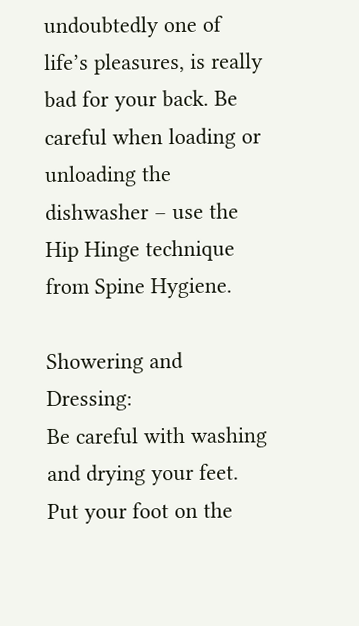undoubtedly one of life’s pleasures, is really bad for your back. Be careful when loading or unloading the dishwasher – use the Hip Hinge technique from Spine Hygiene.

Showering and Dressing:
Be careful with washing and drying your feet. Put your foot on the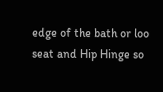edge of the bath or loo seat and Hip Hinge so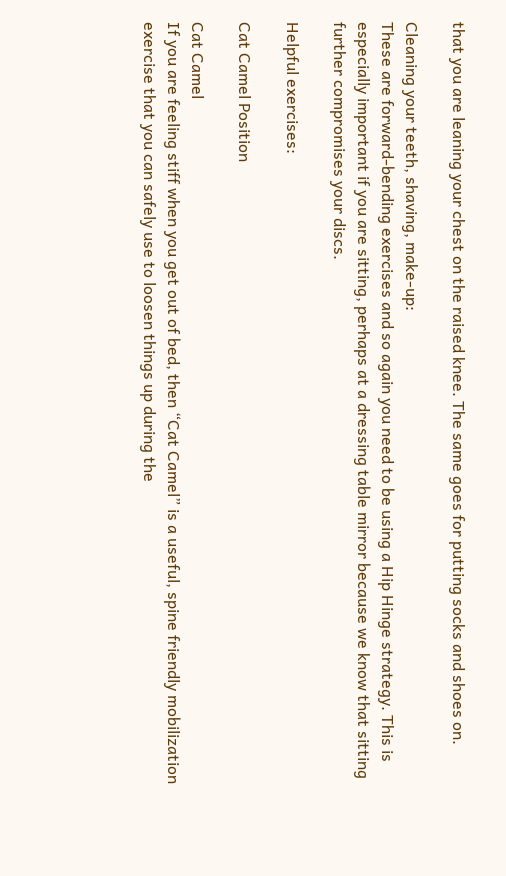that you are leaning your chest on the raised knee. The same goes for putting socks and shoes on.

Cleaning your teeth, shaving, make-up:
These are forward-bending exercises and so again you need to be using a Hip Hinge strategy. This is especially important if you are sitting, perhaps at a dressing table mirror because we know that sitting further compromises your discs.

Helpful exercises:

Cat Camel Position

Cat Camel
If you are feeling stiff when you get out of bed, then “Cat Camel” is a useful, spine friendly mobilization exercise that you can safely use to loosen things up during the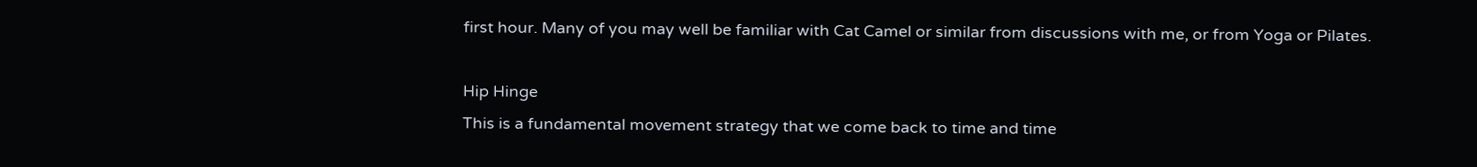first hour. Many of you may well be familiar with Cat Camel or similar from discussions with me, or from Yoga or Pilates.

Hip Hinge
This is a fundamental movement strategy that we come back to time and time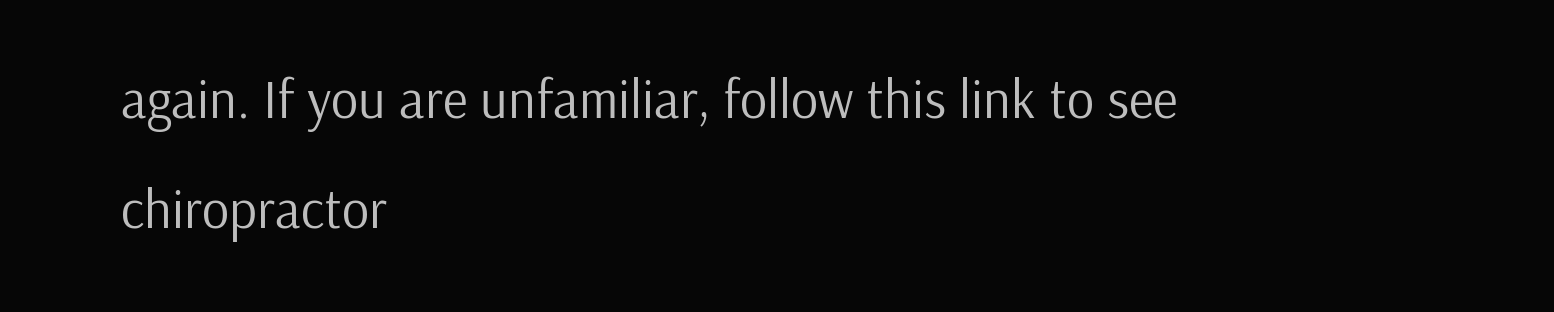again. If you are unfamiliar, follow this link to see chiropractor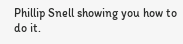Phillip Snell showing you how to do it.